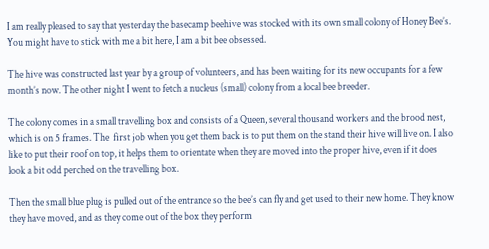I am really pleased to say that yesterday the basecamp beehive was stocked with its own small colony of Honey Bee’s. You might have to stick with me a bit here, I am a bit bee obsessed.

The hive was constructed last year by a group of volunteers, and has been waiting for its new occupants for a few month’s now. The other night I went to fetch a nucleus (small) colony from a local bee breeder.

The colony comes in a small travelling box and consists of a Queen, several thousand workers and the brood nest, which is on 5 frames. The  first job when you get them back is to put them on the stand their hive will live on. I also like to put their roof on top, it helps them to orientate when they are moved into the proper hive, even if it does look a bit odd perched on the travelling box.

Then the small blue plug is pulled out of the entrance so the bee’s can fly and get used to their new home. They know they have moved, and as they come out of the box they perform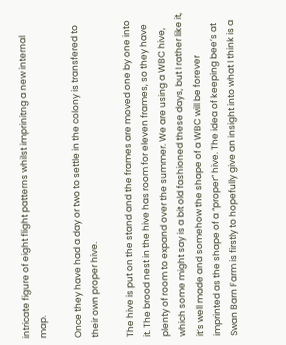intricate figure of eight flight patterns whilst imprinitng a new internal map.

Once they have had a day or two to settle in the colony is transfered to their own proper hive.

The hive is put on the stand and the frames are moved one by one into it. The brood nest in the hive has room for eleven frames, so they have plenty of room to expand over the summer. We are using a WBC hive, which some might say is a bit old fashioned these days, but I rather like it, it’s well made and somehow the shape of a WBC will be forever imprinted as the shape of a “proper” hive. The idea of keeping bee’s at Swan Barn Farm is firstly to hopefully give an insight into what I think is a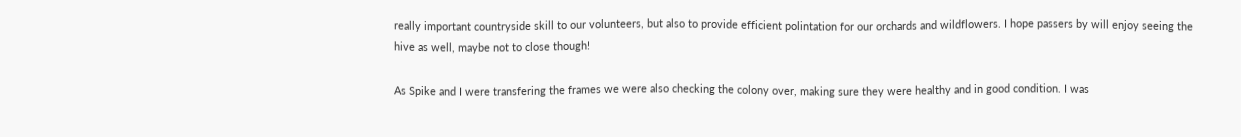really important countryside skill to our volunteers, but also to provide efficient polintation for our orchards and wildflowers. I hope passers by will enjoy seeing the hive as well, maybe not to close though!

As Spike and I were transfering the frames we were also checking the colony over, making sure they were healthy and in good condition. I was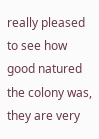really pleased to see how good natured the colony was, they are very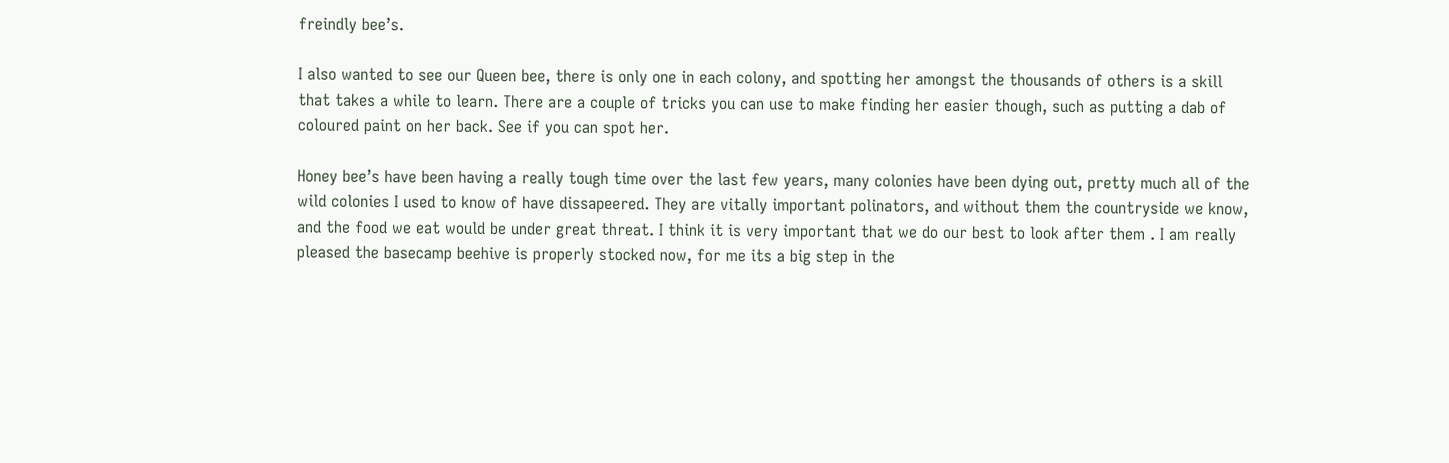freindly bee’s.

I also wanted to see our Queen bee, there is only one in each colony, and spotting her amongst the thousands of others is a skill that takes a while to learn. There are a couple of tricks you can use to make finding her easier though, such as putting a dab of coloured paint on her back. See if you can spot her.

Honey bee’s have been having a really tough time over the last few years, many colonies have been dying out, pretty much all of the wild colonies I used to know of have dissapeered. They are vitally important polinators, and without them the countryside we know, and the food we eat would be under great threat. I think it is very important that we do our best to look after them . I am really pleased the basecamp beehive is properly stocked now, for me its a big step in the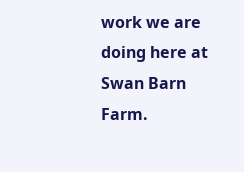work we are doing here at Swan Barn Farm.